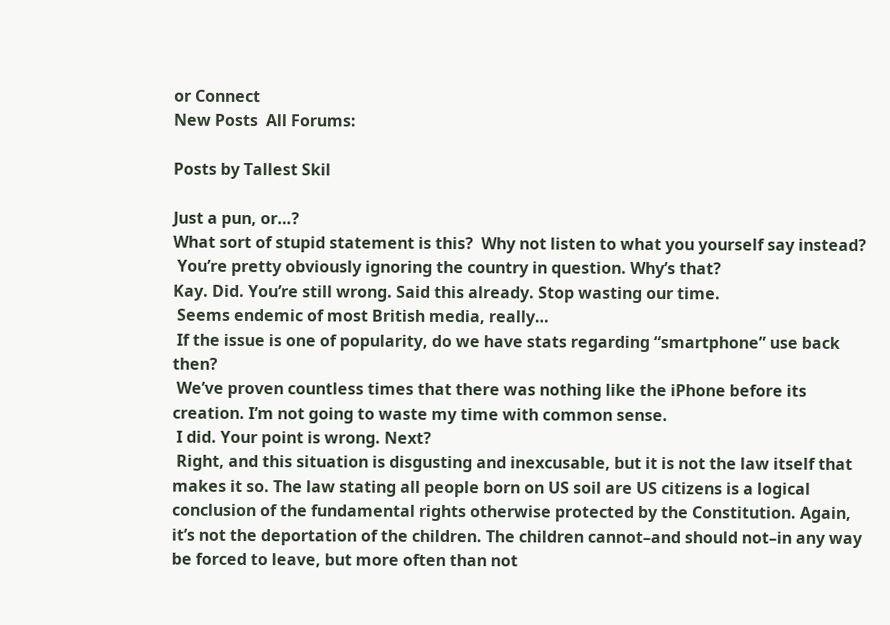or Connect
New Posts  All Forums:

Posts by Tallest Skil

Just a pun, or…?
What sort of stupid statement is this?  Why not listen to what you yourself say instead?
 You’re pretty obviously ignoring the country in question. Why’s that?
Kay. Did. You’re still wrong. Said this already. Stop wasting our time.
 Seems endemic of most British media, really…
 If the issue is one of popularity, do we have stats regarding “smartphone” use back then?
 We’ve proven countless times that there was nothing like the iPhone before its creation. I’m not going to waste my time with common sense.
 I did. Your point is wrong. Next?
 Right, and this situation is disgusting and inexcusable, but it is not the law itself that makes it so. The law stating all people born on US soil are US citizens is a logical conclusion of the fundamental rights otherwise protected by the Constitution. Again, it’s not the deportation of the children. The children cannot–and should not–in any way be forced to leave, but more often than not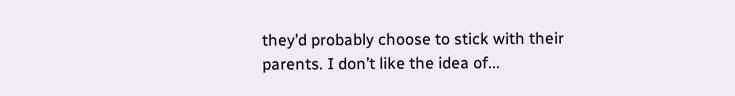they’d probably choose to stick with their parents. I don’t like the idea of...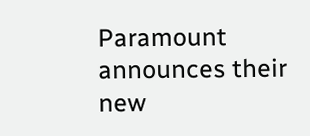Paramount announces their new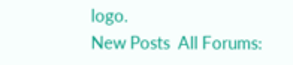logo.
New Posts  All Forums: